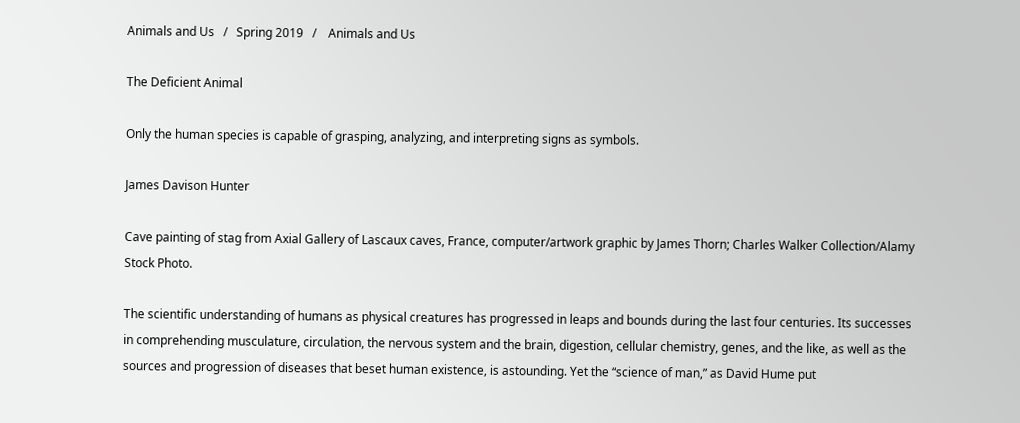Animals and Us   /   Spring 2019   /    Animals and Us

The Deficient Animal

Only the human species is capable of grasping, analyzing, and interpreting signs as symbols.

James Davison Hunter

Cave painting of stag from Axial Gallery of Lascaux caves, France, computer/artwork graphic by James Thorn; Charles Walker Collection/Alamy Stock Photo.

The scientific understanding of humans as physical creatures has progressed in leaps and bounds during the last four centuries. Its successes in comprehending musculature, circulation, the nervous system and the brain, digestion, cellular chemistry, genes, and the like, as well as the sources and progression of diseases that beset human existence, is astounding. Yet the “science of man,” as David Hume put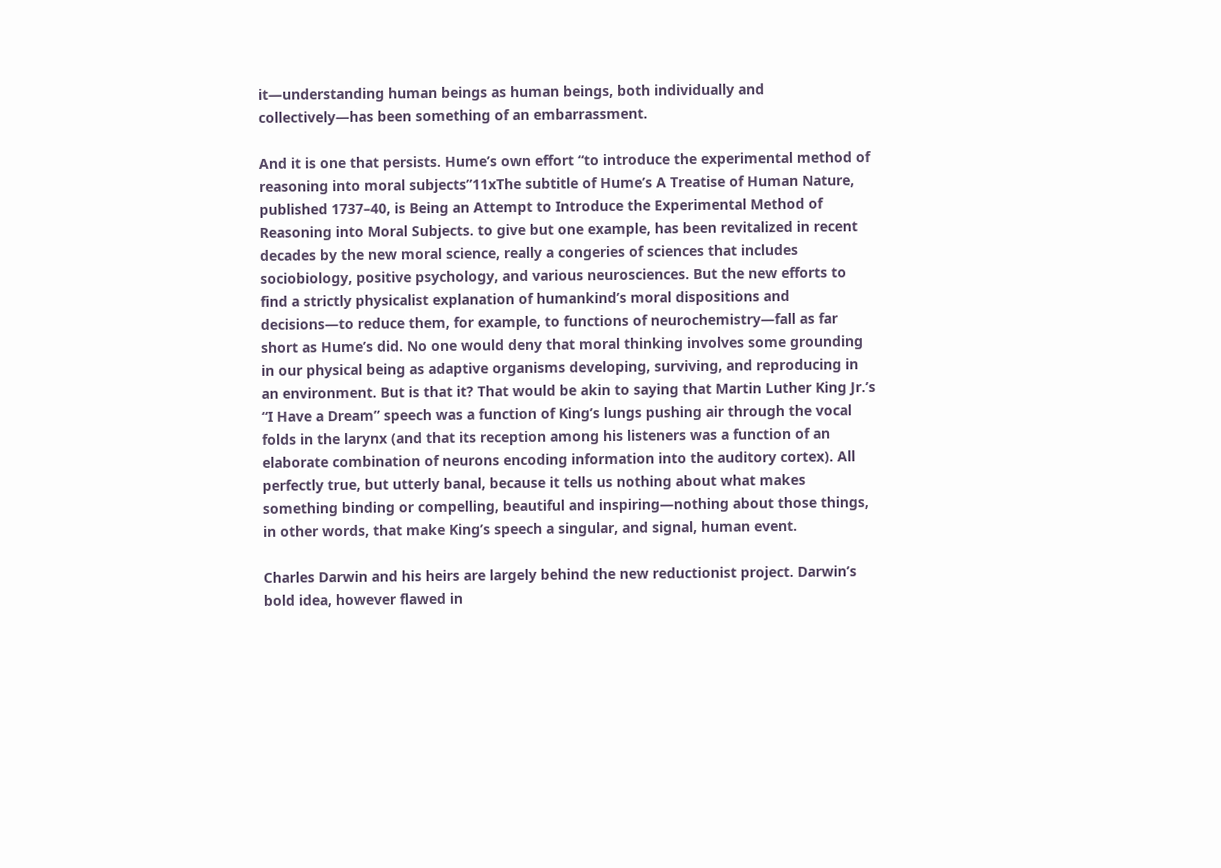it—understanding human beings as human beings, both individually and collectively—has been something of an embarrassment.

And it is one that persists. Hume’s own effort “to introduce the experimental method of reasoning into moral subjects”11xThe subtitle of Hume’s A Treatise of Human Nature, published 1737–40, is Being an Attempt to Introduce the Experimental Method of Reasoning into Moral Subjects. to give but one example, has been revitalized in recent decades by the new moral science, really a congeries of sciences that includes sociobiology, positive psychology, and various neurosciences. But the new efforts to find a strictly physicalist explanation of humankind’s moral dispositions and decisions—to reduce them, for example, to functions of neurochemistry—fall as far short as Hume’s did. No one would deny that moral thinking involves some grounding in our physical being as adaptive organisms developing, surviving, and reproducing in an environment. But is that it? That would be akin to saying that Martin Luther King Jr.’s “I Have a Dream” speech was a function of King’s lungs pushing air through the vocal folds in the larynx (and that its reception among his listeners was a function of an elaborate combination of neurons encoding information into the auditory cortex). All perfectly true, but utterly banal, because it tells us nothing about what makes something binding or compelling, beautiful and inspiring—nothing about those things, in other words, that make King’s speech a singular, and signal, human event.

Charles Darwin and his heirs are largely behind the new reductionist project. Darwin’s bold idea, however flawed in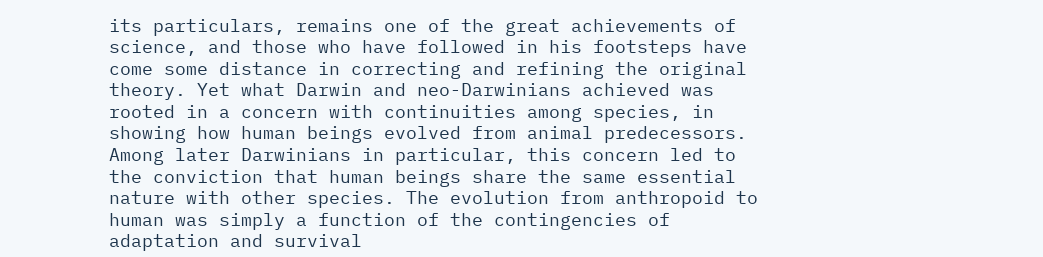its particulars, remains one of the great achievements of science, and those who have followed in his footsteps have come some distance in correcting and refining the original theory. Yet what Darwin and neo-Darwinians achieved was rooted in a concern with continuities among species, in showing how human beings evolved from animal predecessors. Among later Darwinians in particular, this concern led to the conviction that human beings share the same essential nature with other species. The evolution from anthropoid to human was simply a function of the contingencies of adaptation and survival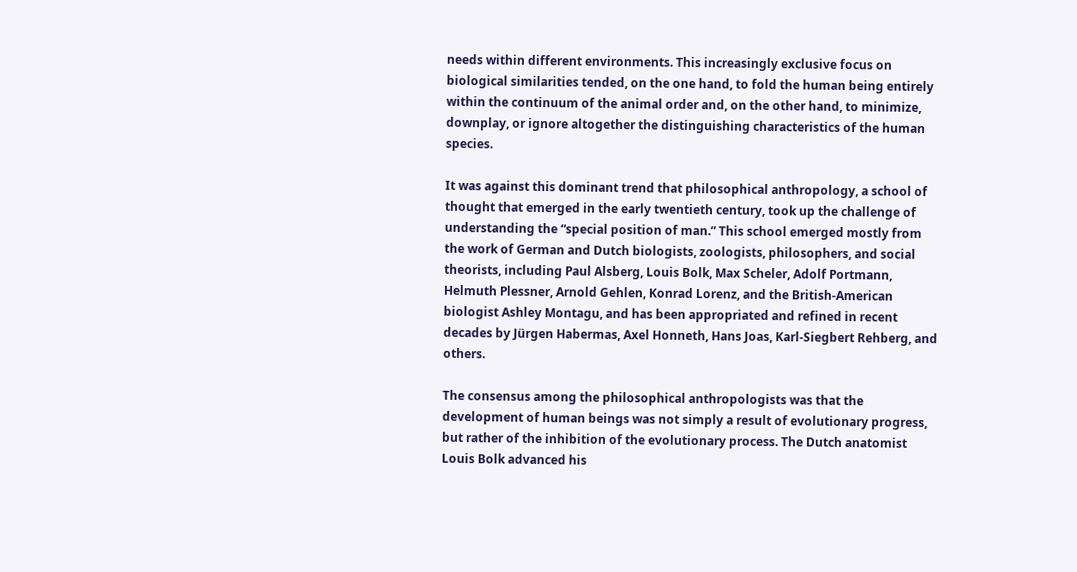needs within different environments. This increasingly exclusive focus on biological similarities tended, on the one hand, to fold the human being entirely within the continuum of the animal order and, on the other hand, to minimize, downplay, or ignore altogether the distinguishing characteristics of the human species.

It was against this dominant trend that philosophical anthropology, a school of thought that emerged in the early twentieth century, took up the challenge of understanding the “special position of man.” This school emerged mostly from the work of German and Dutch biologists, zoologists, philosophers, and social theorists, including Paul Alsberg, Louis Bolk, Max Scheler, Adolf Portmann, Helmuth Plessner, Arnold Gehlen, Konrad Lorenz, and the British-American biologist Ashley Montagu, and has been appropriated and refined in recent decades by Jürgen Habermas, Axel Honneth, Hans Joas, Karl-Siegbert Rehberg, and others.

The consensus among the philosophical anthropologists was that the development of human beings was not simply a result of evolutionary progress, but rather of the inhibition of the evolutionary process. The Dutch anatomist Louis Bolk advanced his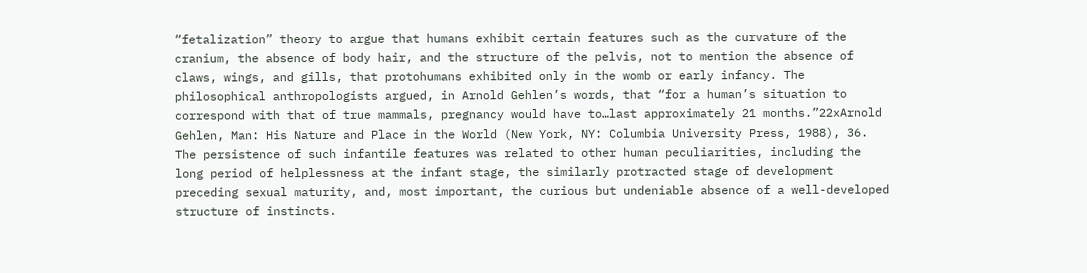“fetalization” theory to argue that humans exhibit certain features such as the curvature of the cranium, the absence of body hair, and the structure of the pelvis, not to mention the absence of claws, wings, and gills, that protohumans exhibited only in the womb or early infancy. The philosophical anthropologists argued, in Arnold Gehlen’s words, that “for a human’s situation to correspond with that of true mammals, pregnancy would have to…last approximately 21 months.”22xArnold Gehlen, Man: His Nature and Place in the World (New York, NY: Columbia University Press, 1988), 36. The persistence of such infantile features was related to other human peculiarities, including the long period of helplessness at the infant stage, the similarly protracted stage of development preceding sexual maturity, and, most important, the curious but undeniable absence of a well-developed structure of instincts.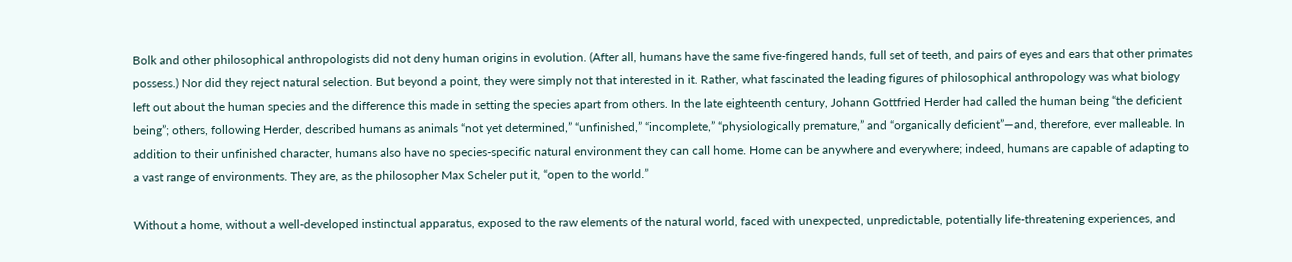Bolk and other philosophical anthropologists did not deny human origins in evolution. (After all, humans have the same five-fingered hands, full set of teeth, and pairs of eyes and ears that other primates possess.) Nor did they reject natural selection. But beyond a point, they were simply not that interested in it. Rather, what fascinated the leading figures of philosophical anthropology was what biology left out about the human species and the difference this made in setting the species apart from others. In the late eighteenth century, Johann Gottfried Herder had called the human being “the deficient being”; others, following Herder, described humans as animals “not yet determined,” “unfinished,” “incomplete,” “physiologically premature,” and “organically deficient”—and, therefore, ever malleable. In addition to their unfinished character, humans also have no species-specific natural environment they can call home. Home can be anywhere and everywhere; indeed, humans are capable of adapting to a vast range of environments. They are, as the philosopher Max Scheler put it, “open to the world.”

Without a home, without a well-developed instinctual apparatus, exposed to the raw elements of the natural world, faced with unexpected, unpredictable, potentially life-threatening experiences, and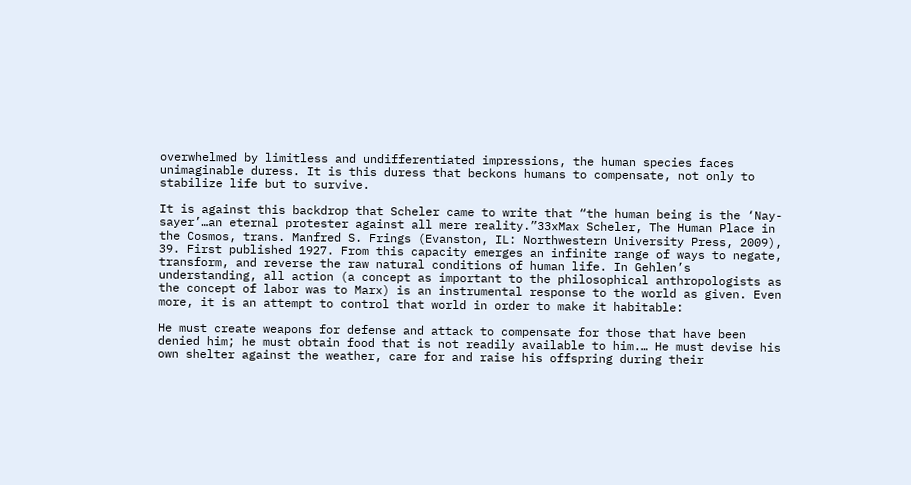overwhelmed by limitless and undifferentiated impressions, the human species faces unimaginable duress. It is this duress that beckons humans to compensate, not only to stabilize life but to survive.

It is against this backdrop that Scheler came to write that “the human being is the ‘Nay-sayer’…an eternal protester against all mere reality.”33xMax Scheler, The Human Place in the Cosmos, trans. Manfred S. Frings (Evanston, IL: Northwestern University Press, 2009), 39. First published 1927. From this capacity emerges an infinite range of ways to negate, transform, and reverse the raw natural conditions of human life. In Gehlen’s understanding, all action (a concept as important to the philosophical anthropologists as the concept of labor was to Marx) is an instrumental response to the world as given. Even more, it is an attempt to control that world in order to make it habitable:

He must create weapons for defense and attack to compensate for those that have been denied him; he must obtain food that is not readily available to him.… He must devise his own shelter against the weather, care for and raise his offspring during their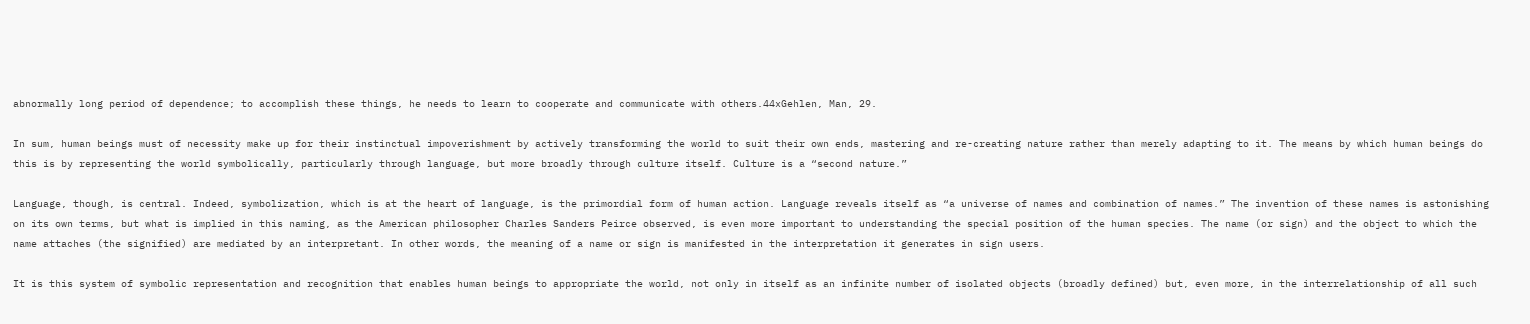abnormally long period of dependence; to accomplish these things, he needs to learn to cooperate and communicate with others.44xGehlen, Man, 29.

In sum, human beings must of necessity make up for their instinctual impoverishment by actively transforming the world to suit their own ends, mastering and re-creating nature rather than merely adapting to it. The means by which human beings do this is by representing the world symbolically, particularly through language, but more broadly through culture itself. Culture is a “second nature.”

Language, though, is central. Indeed, symbolization, which is at the heart of language, is the primordial form of human action. Language reveals itself as “a universe of names and combination of names.” The invention of these names is astonishing on its own terms, but what is implied in this naming, as the American philosopher Charles Sanders Peirce observed, is even more important to understanding the special position of the human species. The name (or sign) and the object to which the name attaches (the signified) are mediated by an interpretant. In other words, the meaning of a name or sign is manifested in the interpretation it generates in sign users.

It is this system of symbolic representation and recognition that enables human beings to appropriate the world, not only in itself as an infinite number of isolated objects (broadly defined) but, even more, in the interrelationship of all such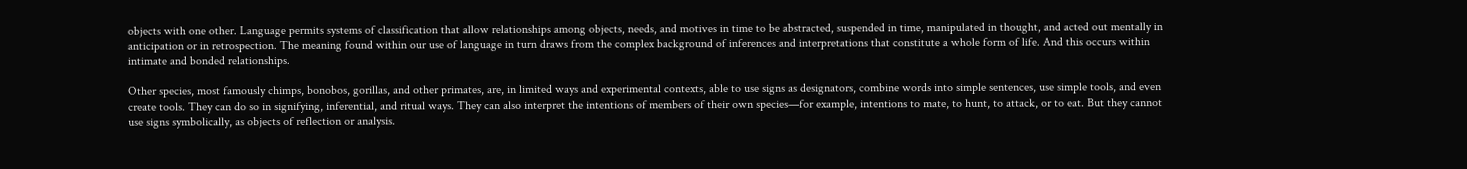objects with one other. Language permits systems of classification that allow relationships among objects, needs, and motives in time to be abstracted, suspended in time, manipulated in thought, and acted out mentally in anticipation or in retrospection. The meaning found within our use of language in turn draws from the complex background of inferences and interpretations that constitute a whole form of life. And this occurs within intimate and bonded relationships.

Other species, most famously chimps, bonobos, gorillas, and other primates, are, in limited ways and experimental contexts, able to use signs as designators, combine words into simple sentences, use simple tools, and even create tools. They can do so in signifying, inferential, and ritual ways. They can also interpret the intentions of members of their own species—for example, intentions to mate, to hunt, to attack, or to eat. But they cannot use signs symbolically, as objects of reflection or analysis.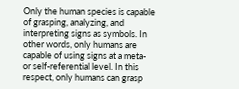Only the human species is capable of grasping, analyzing, and interpreting signs as symbols. In other words, only humans are capable of using signs at a meta- or self-referential level. In this respect, only humans can grasp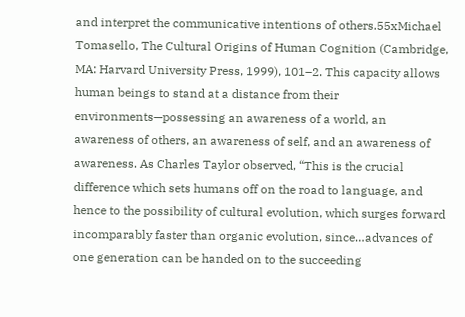and interpret the communicative intentions of others.55xMichael Tomasello, The Cultural Origins of Human Cognition (Cambridge, MA: Harvard University Press, 1999), 101–2. This capacity allows human beings to stand at a distance from their environments—possessing an awareness of a world, an awareness of others, an awareness of self, and an awareness of awareness. As Charles Taylor observed, “This is the crucial difference which sets humans off on the road to language, and hence to the possibility of cultural evolution, which surges forward incomparably faster than organic evolution, since…advances of one generation can be handed on to the succeeding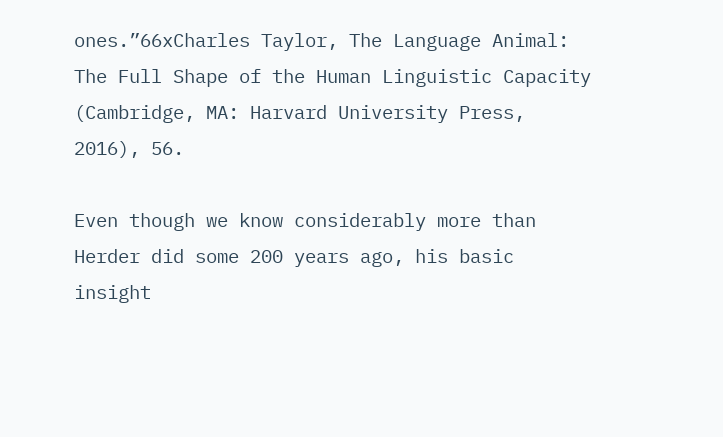ones.”66xCharles Taylor, The Language Animal: The Full Shape of the Human Linguistic Capacity (Cambridge, MA: Harvard University Press, 2016), 56.

Even though we know considerably more than Herder did some 200 years ago, his basic insight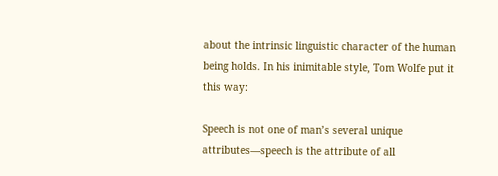about the intrinsic linguistic character of the human being holds. In his inimitable style, Tom Wolfe put it this way:

Speech is not one of man’s several unique attributes—speech is the attribute of all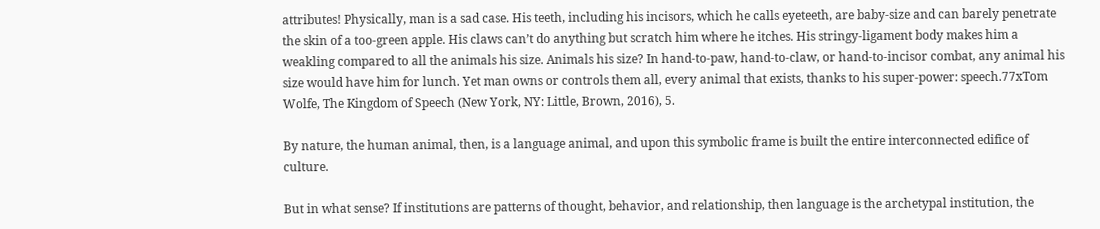attributes! Physically, man is a sad case. His teeth, including his incisors, which he calls eyeteeth, are baby-size and can barely penetrate the skin of a too-green apple. His claws can’t do anything but scratch him where he itches. His stringy-ligament body makes him a weakling compared to all the animals his size. Animals his size? In hand-to-paw, hand-to-claw, or hand-to-incisor combat, any animal his size would have him for lunch. Yet man owns or controls them all, every animal that exists, thanks to his super-power: speech.77xTom Wolfe, The Kingdom of Speech (New York, NY: Little, Brown, 2016), 5.

By nature, the human animal, then, is a language animal, and upon this symbolic frame is built the entire interconnected edifice of culture.

But in what sense? If institutions are patterns of thought, behavior, and relationship, then language is the archetypal institution, the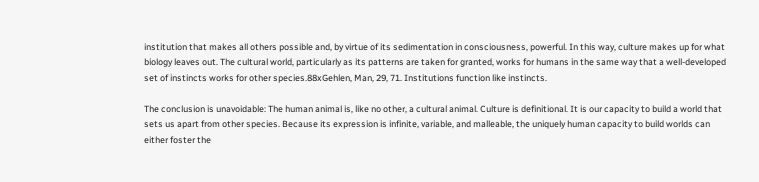institution that makes all others possible and, by virtue of its sedimentation in consciousness, powerful. In this way, culture makes up for what biology leaves out. The cultural world, particularly as its patterns are taken for granted, works for humans in the same way that a well-developed set of instincts works for other species.88xGehlen, Man, 29, 71. Institutions function like instincts.

The conclusion is unavoidable: The human animal is, like no other, a cultural animal. Culture is definitional. It is our capacity to build a world that sets us apart from other species. Because its expression is infinite, variable, and malleable, the uniquely human capacity to build worlds can either foster the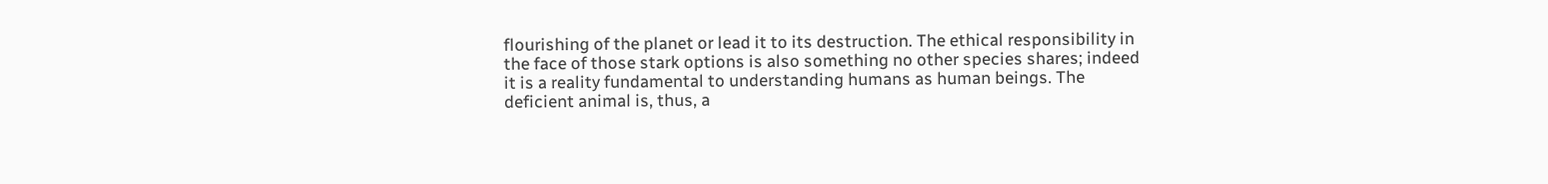flourishing of the planet or lead it to its destruction. The ethical responsibility in the face of those stark options is also something no other species shares; indeed it is a reality fundamental to understanding humans as human beings. The deficient animal is, thus, a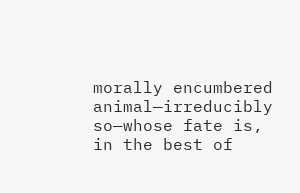morally encumbered animal—irreducibly so—whose fate is, in the best of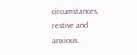circumstances, restive and anxious.